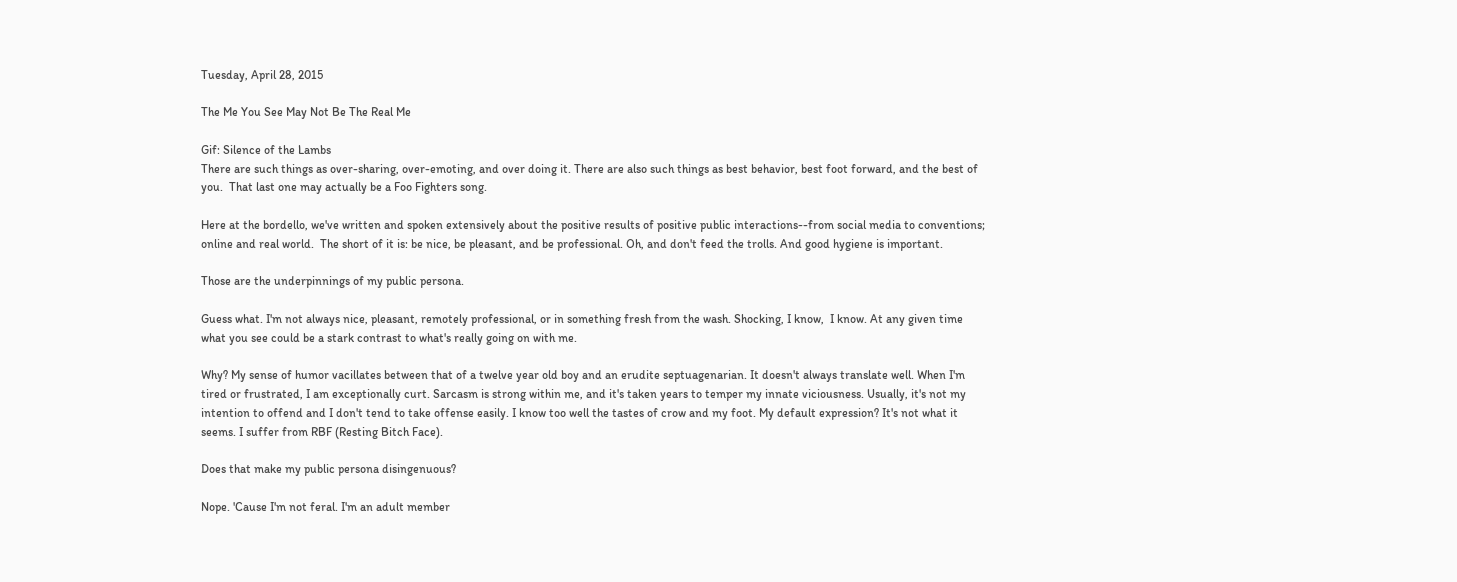Tuesday, April 28, 2015

The Me You See May Not Be The Real Me

Gif: Silence of the Lambs
There are such things as over-sharing, over-emoting, and over doing it. There are also such things as best behavior, best foot forward, and the best of you.  That last one may actually be a Foo Fighters song.

Here at the bordello, we've written and spoken extensively about the positive results of positive public interactions--from social media to conventions; online and real world.  The short of it is: be nice, be pleasant, and be professional. Oh, and don't feed the trolls. And good hygiene is important.

Those are the underpinnings of my public persona.

Guess what. I'm not always nice, pleasant, remotely professional, or in something fresh from the wash. Shocking, I know,  I know. At any given time what you see could be a stark contrast to what's really going on with me.

Why? My sense of humor vacillates between that of a twelve year old boy and an erudite septuagenarian. It doesn't always translate well. When I'm tired or frustrated, I am exceptionally curt. Sarcasm is strong within me, and it's taken years to temper my innate viciousness. Usually, it's not my intention to offend and I don't tend to take offense easily. I know too well the tastes of crow and my foot. My default expression? It's not what it seems. I suffer from RBF (Resting Bitch Face).

Does that make my public persona disingenuous?

Nope. 'Cause I'm not feral. I'm an adult member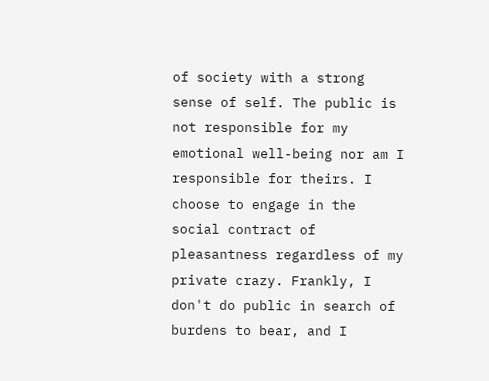of society with a strong sense of self. The public is not responsible for my emotional well-being nor am I responsible for theirs. I choose to engage in the social contract of pleasantness regardless of my private crazy. Frankly, I don't do public in search of burdens to bear, and I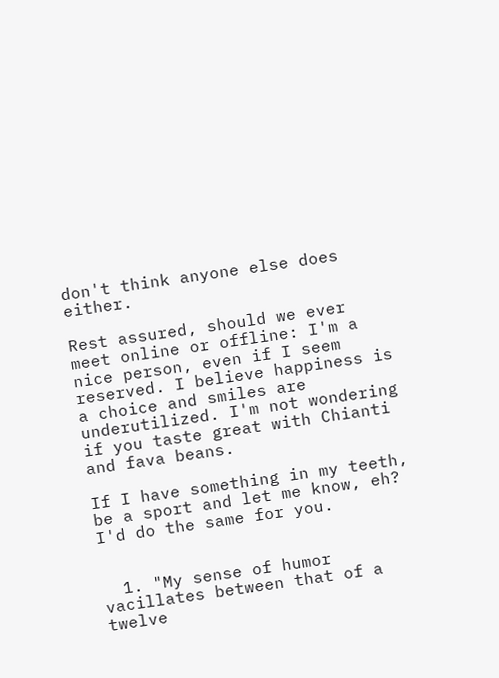don't think anyone else does either.

Rest assured, should we ever meet online or offline: I'm a nice person, even if I seem reserved. I believe happiness is a choice and smiles are underutilized. I'm not wondering if you taste great with Chianti and fava beans.

If I have something in my teeth, be a sport and let me know, eh? I'd do the same for you.


  1. "My sense of humor vacillates between that of a twelve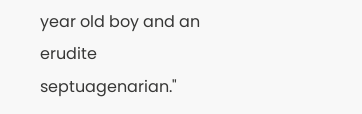year old boy and an erudite septuagenarian."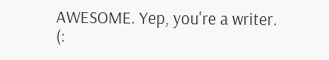AWESOME. Yep, you're a writer. (: